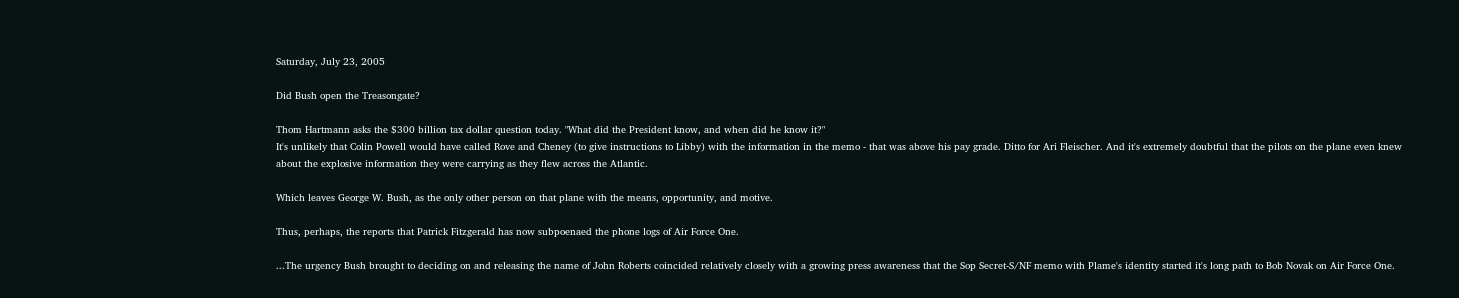Saturday, July 23, 2005

Did Bush open the Treasongate?

Thom Hartmann asks the $300 billion tax dollar question today. "What did the President know, and when did he know it?"
It's unlikely that Colin Powell would have called Rove and Cheney (to give instructions to Libby) with the information in the memo - that was above his pay grade. Ditto for Ari Fleischer. And it's extremely doubtful that the pilots on the plane even knew about the explosive information they were carrying as they flew across the Atlantic.

Which leaves George W. Bush, as the only other person on that plane with the means, opportunity, and motive.

Thus, perhaps, the reports that Patrick Fitzgerald has now subpoenaed the phone logs of Air Force One.

...The urgency Bush brought to deciding on and releasing the name of John Roberts coincided relatively closely with a growing press awareness that the Sop Secret-S/NF memo with Plame's identity started it's long path to Bob Novak on Air Force One.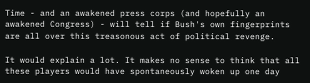Time - and an awakened press corps (and hopefully an awakened Congress) - will tell if Bush's own fingerprints are all over this treasonous act of political revenge.

It would explain a lot. It makes no sense to think that all these players would have spontaneously woken up one day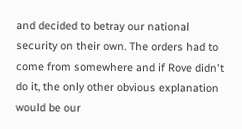and decided to betray our national security on their own. The orders had to come from somewhere and if Rove didn't do it, the only other obvious explanation would be our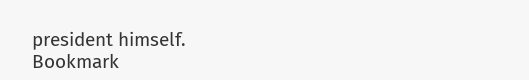president himself.
Bookmark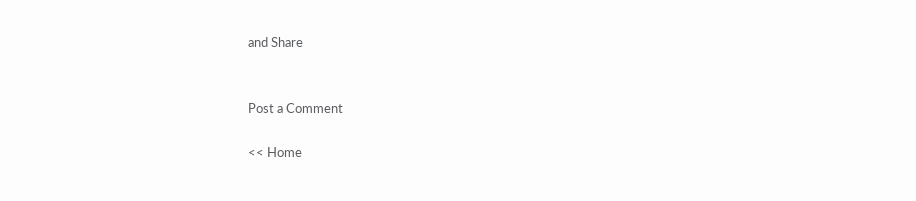and Share


Post a Comment

<< Home